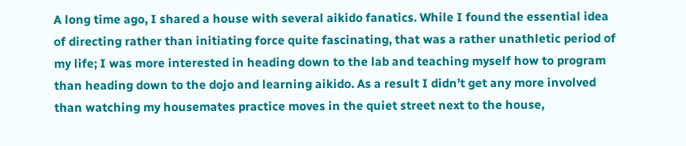A long time ago, I shared a house with several aikido fanatics. While I found the essential idea of directing rather than initiating force quite fascinating, that was a rather unathletic period of my life; I was more interested in heading down to the lab and teaching myself how to program than heading down to the dojo and learning aikido. As a result I didn’t get any more involved than watching my housemates practice moves in the quiet street next to the house,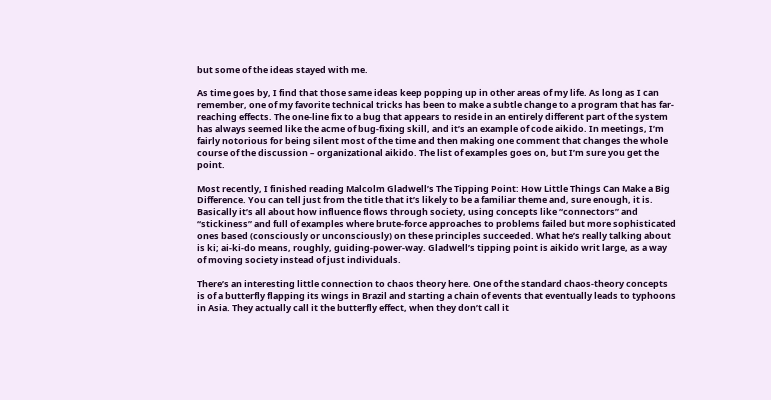but some of the ideas stayed with me.

As time goes by, I find that those same ideas keep popping up in other areas of my life. As long as I can remember, one of my favorite technical tricks has been to make a subtle change to a program that has far-reaching effects. The one-line fix to a bug that appears to reside in an entirely different part of the system has always seemed like the acme of bug-fixing skill, and it’s an example of code aikido. In meetings, I’m fairly notorious for being silent most of the time and then making one comment that changes the whole course of the discussion – organizational aikido. The list of examples goes on, but I’m sure you get the point.

Most recently, I finished reading Malcolm Gladwell’s The Tipping Point: How Little Things Can Make a Big Difference. You can tell just from the title that it’s likely to be a familiar theme and, sure enough, it is. Basically it’s all about how influence flows through society, using concepts like “connectors” and “stickiness” and full of examples where brute-force approaches to problems failed but more sophisticated ones based (consciously or unconsciously) on these principles succeeded. What he’s really talking about is ki; ai-ki-do means, roughly, guiding-power-way. Gladwell’s tipping point is aikido writ large, as a way of moving society instead of just individuals.

There’s an interesting little connection to chaos theory here. One of the standard chaos-theory concepts is of a butterfly flapping its wings in Brazil and starting a chain of events that eventually leads to typhoons in Asia. They actually call it the butterfly effect, when they don’t call it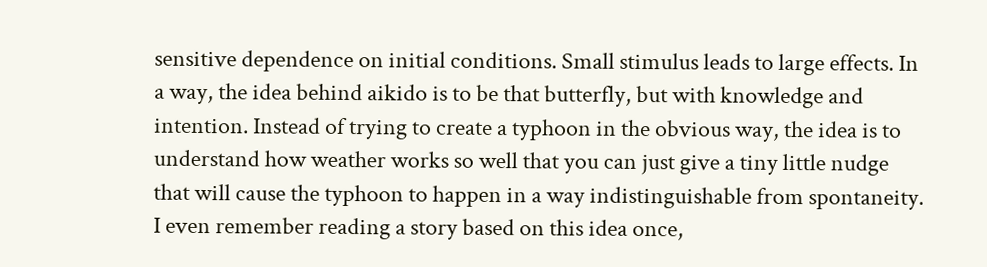sensitive dependence on initial conditions. Small stimulus leads to large effects. In a way, the idea behind aikido is to be that butterfly, but with knowledge and intention. Instead of trying to create a typhoon in the obvious way, the idea is to understand how weather works so well that you can just give a tiny little nudge that will cause the typhoon to happen in a way indistinguishable from spontaneity. I even remember reading a story based on this idea once,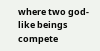where two god-like beings compete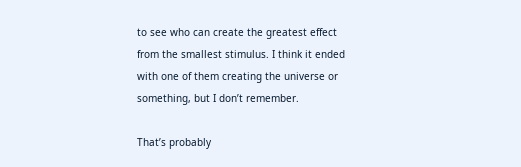to see who can create the greatest effect from the smallest stimulus. I think it ended with one of them creating the universe or something, but I don’t remember.

That’s probably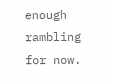enough rambling for now.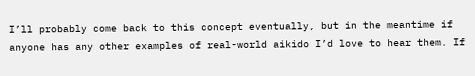I’ll probably come back to this concept eventually, but in the meantime if anyone has any other examples of real-world aikido I’d love to hear them. If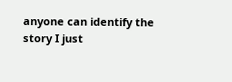anyone can identify the story I just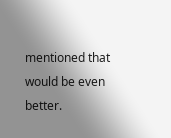mentioned that would be even better.